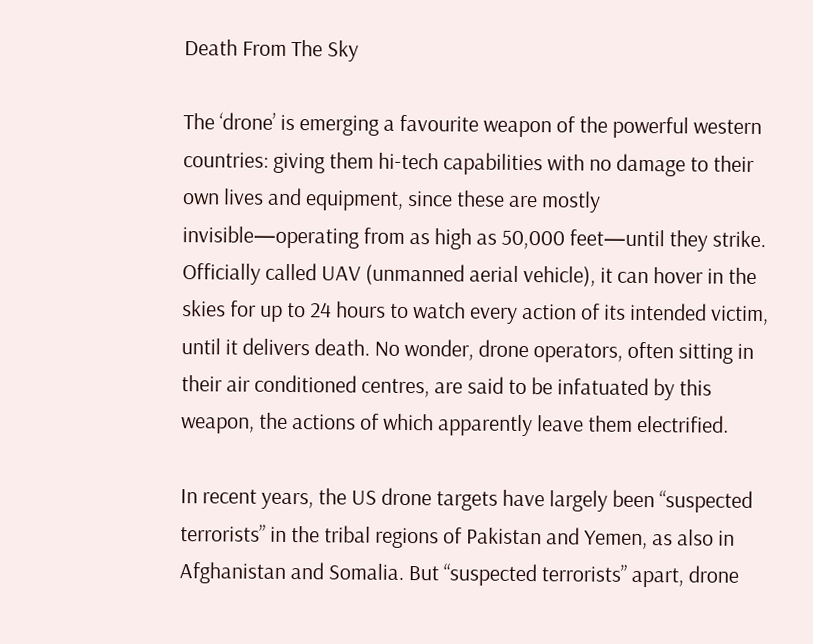Death From The Sky

The ‘drone’ is emerging a favourite weapon of the powerful western countries: giving them hi-tech capabilities with no damage to their own lives and equipment, since these are mostly invisible—operating from as high as 50,000 feet—until they strike. Officially called UAV (unmanned aerial vehicle), it can hover in the skies for up to 24 hours to watch every action of its intended victim, until it delivers death. No wonder, drone operators, often sitting in their air conditioned centres, are said to be infatuated by this weapon, the actions of which apparently leave them electrified.

In recent years, the US drone targets have largely been “suspected terrorists” in the tribal regions of Pakistan and Yemen, as also in Afghanistan and Somalia. But “suspected terrorists” apart, drone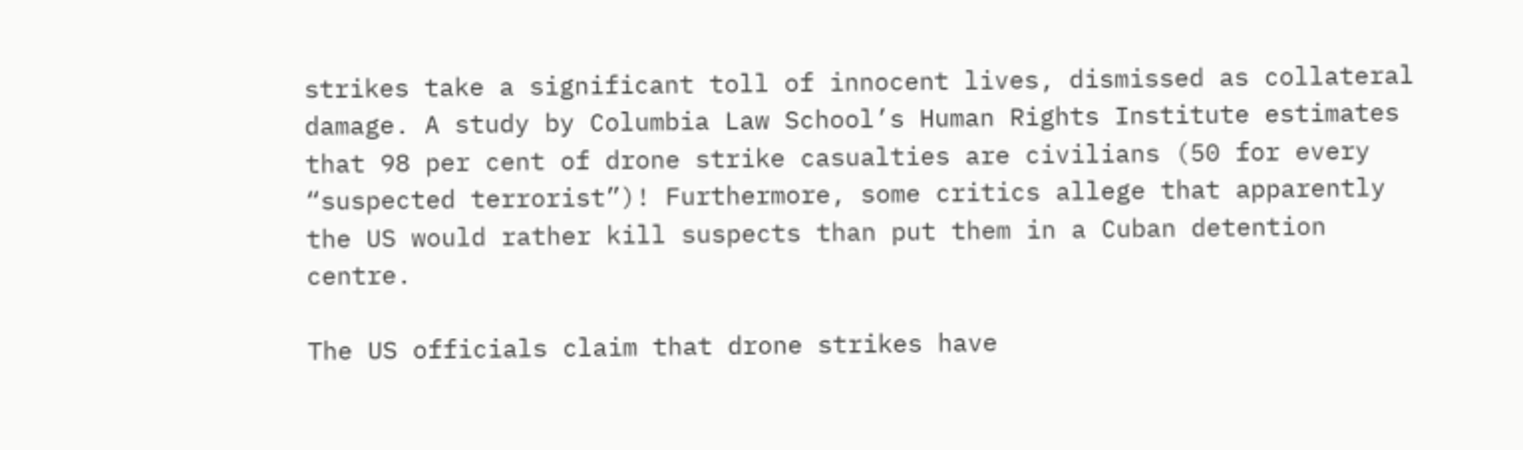strikes take a significant toll of innocent lives, dismissed as collateral damage. A study by Columbia Law School’s Human Rights Institute estimates that 98 per cent of drone strike casualties are civilians (50 for every “suspected terrorist”)! Furthermore, some critics allege that apparently the US would rather kill suspects than put them in a Cuban detention centre.

The US officials claim that drone strikes have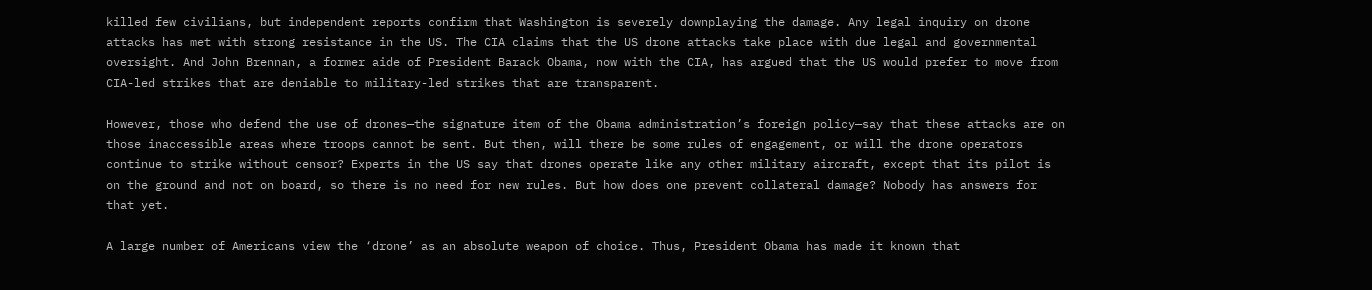killed few civilians, but independent reports confirm that Washington is severely downplaying the damage. Any legal inquiry on drone attacks has met with strong resistance in the US. The CIA claims that the US drone attacks take place with due legal and governmental oversight. And John Brennan, a former aide of President Barack Obama, now with the CIA, has argued that the US would prefer to move from CIA-led strikes that are deniable to military-led strikes that are transparent.

However, those who defend the use of drones—the signature item of the Obama administration’s foreign policy—say that these attacks are on those inaccessible areas where troops cannot be sent. But then, will there be some rules of engagement, or will the drone operators continue to strike without censor? Experts in the US say that drones operate like any other military aircraft, except that its pilot is on the ground and not on board, so there is no need for new rules. But how does one prevent collateral damage? Nobody has answers for that yet.

A large number of Americans view the ‘drone’ as an absolute weapon of choice. Thus, President Obama has made it known that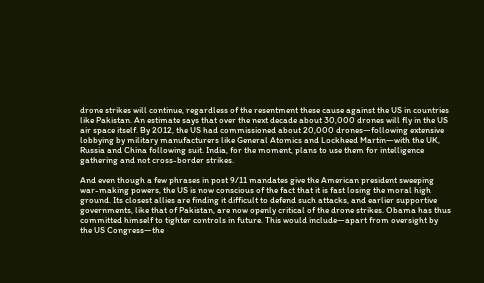drone strikes will continue, regardless of the resentment these cause against the US in countries like Pakistan. An estimate says that over the next decade about 30,000 drones will fly in the US air space itself. By 2012, the US had commissioned about 20,000 drones—following extensive lobbying by military manufacturers like General Atomics and Lockheed Martin—with the UK, Russia and China following suit. India, for the moment, plans to use them for intelligence gathering and not cross-border strikes.

And even though a few phrases in post 9/11 mandates give the American president sweeping war-making powers, the US is now conscious of the fact that it is fast losing the moral high ground. Its closest allies are finding it difficult to defend such attacks, and earlier supportive governments, like that of Pakistan, are now openly critical of the drone strikes. Obama has thus committed himself to tighter controls in future. This would include—apart from oversight by the US Congress—the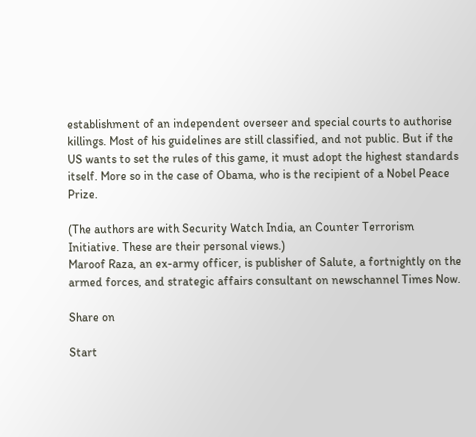establishment of an independent overseer and special courts to authorise killings. Most of his guidelines are still classified, and not public. But if the US wants to set the rules of this game, it must adopt the highest standards itself. More so in the case of Obama, who is the recipient of a Nobel Peace Prize.

(The authors are with Security Watch India, an Counter Terrorism Initiative. These are their personal views.)
Maroof Raza, an ex-army officer, is publisher of Salute, a fortnightly on the armed forces, and strategic affairs consultant on newschannel Times Now.

Share on

Start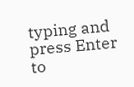typing and press Enter to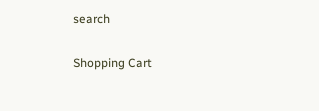search

Shopping Cart